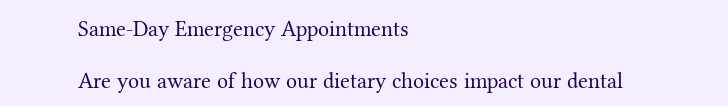Same-Day Emergency Appointments

Are you aware of how our dietary choices impact our dental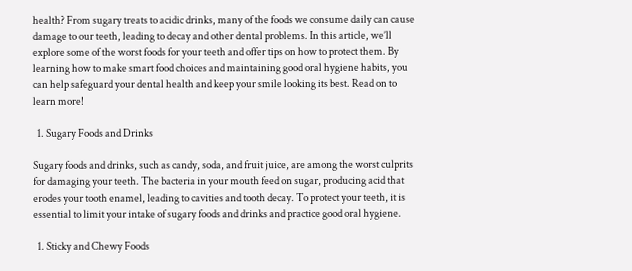health? From sugary treats to acidic drinks, many of the foods we consume daily can cause damage to our teeth, leading to decay and other dental problems. In this article, we’ll explore some of the worst foods for your teeth and offer tips on how to protect them. By learning how to make smart food choices and maintaining good oral hygiene habits, you can help safeguard your dental health and keep your smile looking its best. Read on to learn more!

  1. Sugary Foods and Drinks

Sugary foods and drinks, such as candy, soda, and fruit juice, are among the worst culprits for damaging your teeth. The bacteria in your mouth feed on sugar, producing acid that erodes your tooth enamel, leading to cavities and tooth decay. To protect your teeth, it is essential to limit your intake of sugary foods and drinks and practice good oral hygiene.

  1. Sticky and Chewy Foods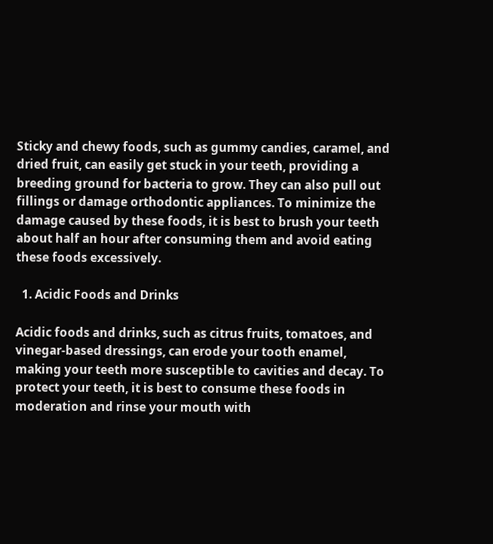Sticky and chewy foods, such as gummy candies, caramel, and dried fruit, can easily get stuck in your teeth, providing a breeding ground for bacteria to grow. They can also pull out fillings or damage orthodontic appliances. To minimize the damage caused by these foods, it is best to brush your teeth about half an hour after consuming them and avoid eating these foods excessively.

  1. Acidic Foods and Drinks

Acidic foods and drinks, such as citrus fruits, tomatoes, and vinegar-based dressings, can erode your tooth enamel, making your teeth more susceptible to cavities and decay. To protect your teeth, it is best to consume these foods in moderation and rinse your mouth with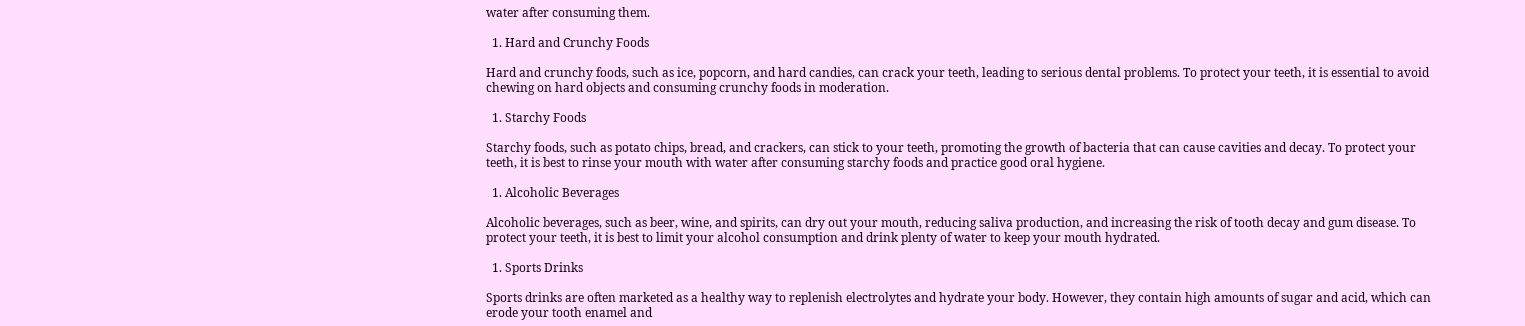water after consuming them.

  1. Hard and Crunchy Foods

Hard and crunchy foods, such as ice, popcorn, and hard candies, can crack your teeth, leading to serious dental problems. To protect your teeth, it is essential to avoid chewing on hard objects and consuming crunchy foods in moderation.

  1. Starchy Foods

Starchy foods, such as potato chips, bread, and crackers, can stick to your teeth, promoting the growth of bacteria that can cause cavities and decay. To protect your teeth, it is best to rinse your mouth with water after consuming starchy foods and practice good oral hygiene.

  1. Alcoholic Beverages

Alcoholic beverages, such as beer, wine, and spirits, can dry out your mouth, reducing saliva production, and increasing the risk of tooth decay and gum disease. To protect your teeth, it is best to limit your alcohol consumption and drink plenty of water to keep your mouth hydrated.

  1. Sports Drinks

Sports drinks are often marketed as a healthy way to replenish electrolytes and hydrate your body. However, they contain high amounts of sugar and acid, which can erode your tooth enamel and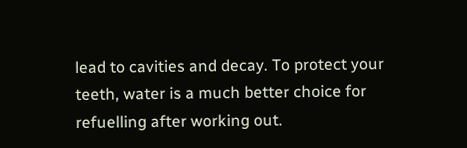lead to cavities and decay. To protect your teeth, water is a much better choice for refuelling after working out.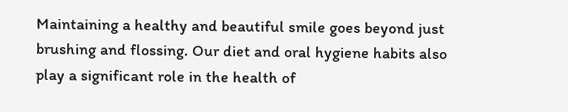Maintaining a healthy and beautiful smile goes beyond just brushing and flossing. Our diet and oral hygiene habits also play a significant role in the health of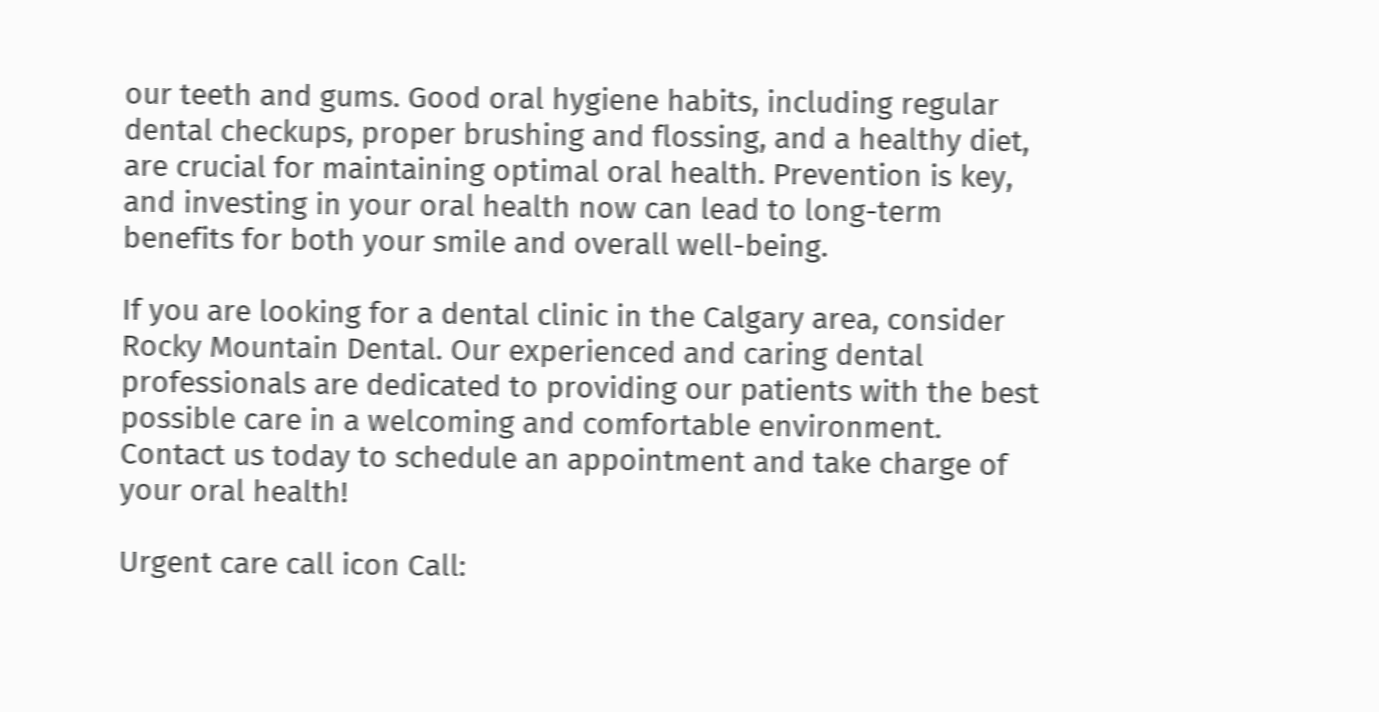our teeth and gums. Good oral hygiene habits, including regular dental checkups, proper brushing and flossing, and a healthy diet, are crucial for maintaining optimal oral health. Prevention is key, and investing in your oral health now can lead to long-term benefits for both your smile and overall well-being.

If you are looking for a dental clinic in the Calgary area, consider Rocky Mountain Dental. Our experienced and caring dental professionals are dedicated to providing our patients with the best possible care in a welcoming and comfortable environment. Contact us today to schedule an appointment and take charge of your oral health!

Urgent care call icon Call: